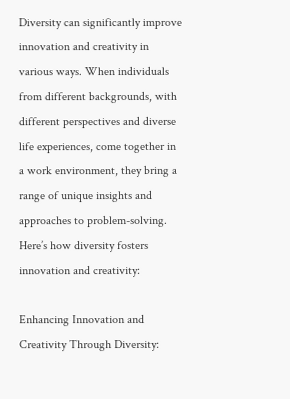Diversity can significantly improve innovation and creativity in various ways. When individuals from different backgrounds, with different perspectives and diverse life experiences, come together in a work environment, they bring a range of unique insights and approaches to problem-solving. Here’s how diversity fosters innovation and creativity:

Enhancing Innovation and Creativity Through Diversity: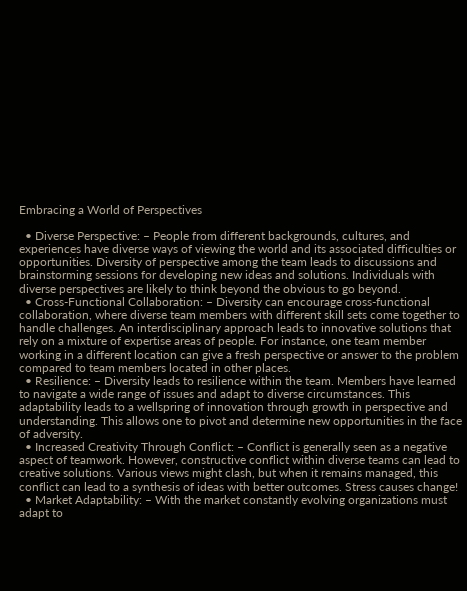Embracing a World of Perspectives

  • Diverse Perspective: – People from different backgrounds, cultures, and experiences have diverse ways of viewing the world and its associated difficulties or opportunities. Diversity of perspective among the team leads to discussions and brainstorming sessions for developing new ideas and solutions. Individuals with diverse perspectives are likely to think beyond the obvious to go beyond.
  • Cross-Functional Collaboration: – Diversity can encourage cross-functional collaboration, where diverse team members with different skill sets come together to handle challenges. An interdisciplinary approach leads to innovative solutions that rely on a mixture of expertise areas of people. For instance, one team member working in a different location can give a fresh perspective or answer to the problem compared to team members located in other places.
  • Resilience: – Diversity leads to resilience within the team. Members have learned to navigate a wide range of issues and adapt to diverse circumstances. This adaptability leads to a wellspring of innovation through growth in perspective and understanding. This allows one to pivot and determine new opportunities in the face of adversity.
  • Increased Creativity Through Conflict: – Conflict is generally seen as a negative aspect of teamwork. However, constructive conflict within diverse teams can lead to creative solutions. Various views might clash, but when it remains managed, this conflict can lead to a synthesis of ideas with better outcomes. Stress causes change!
  • Market Adaptability: – With the market constantly evolving organizations must adapt to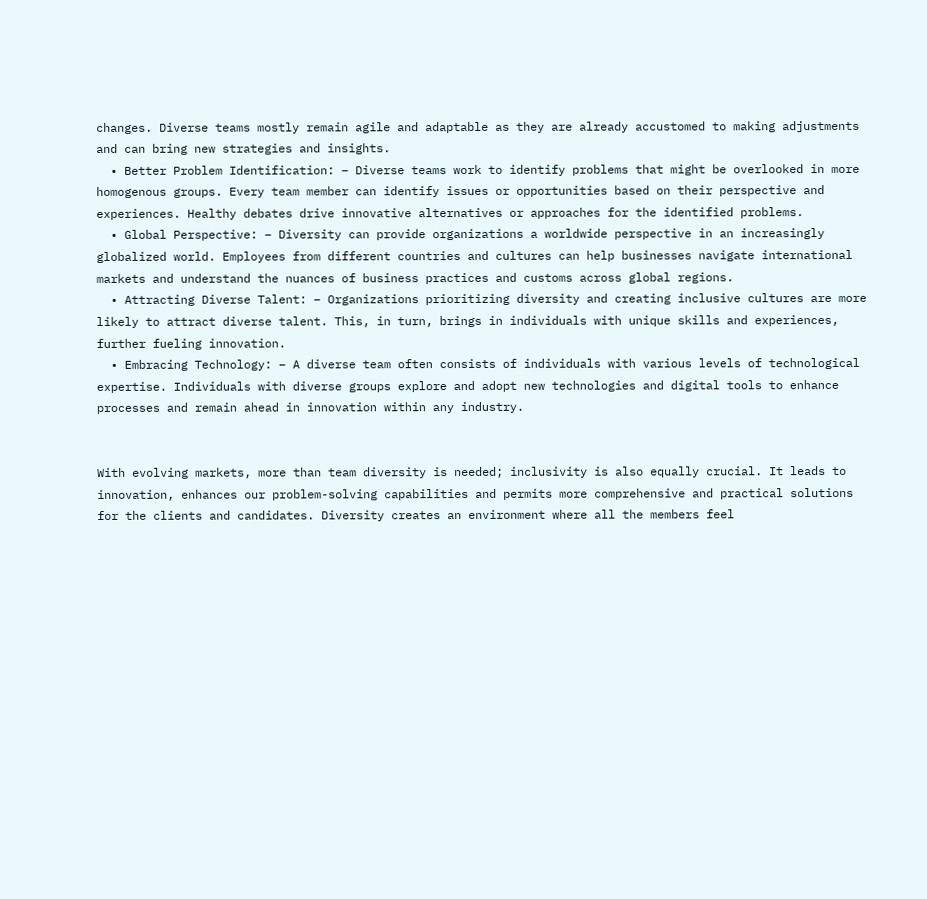changes. Diverse teams mostly remain agile and adaptable as they are already accustomed to making adjustments and can bring new strategies and insights.
  • Better Problem Identification: – Diverse teams work to identify problems that might be overlooked in more homogenous groups. Every team member can identify issues or opportunities based on their perspective and experiences. Healthy debates drive innovative alternatives or approaches for the identified problems.
  • Global Perspective: – Diversity can provide organizations a worldwide perspective in an increasingly globalized world. Employees from different countries and cultures can help businesses navigate international markets and understand the nuances of business practices and customs across global regions.
  • Attracting Diverse Talent: – Organizations prioritizing diversity and creating inclusive cultures are more likely to attract diverse talent. This, in turn, brings in individuals with unique skills and experiences, further fueling innovation.
  • Embracing Technology: – A diverse team often consists of individuals with various levels of technological expertise. Individuals with diverse groups explore and adopt new technologies and digital tools to enhance processes and remain ahead in innovation within any industry.


With evolving markets, more than team diversity is needed; inclusivity is also equally crucial. It leads to innovation, enhances our problem-solving capabilities and permits more comprehensive and practical solutions for the clients and candidates. Diversity creates an environment where all the members feel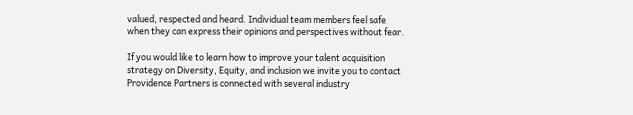valued, respected and heard. Individual team members feel safe when they can express their opinions and perspectives without fear.

If you would like to learn how to improve your talent acquisition strategy on Diversity, Equity, and inclusion we invite you to contact Providence Partners is connected with several industry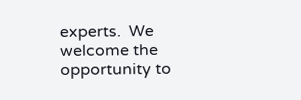experts.  We welcome the opportunity to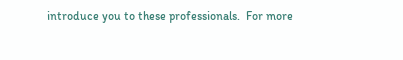introduce you to these professionals.  For more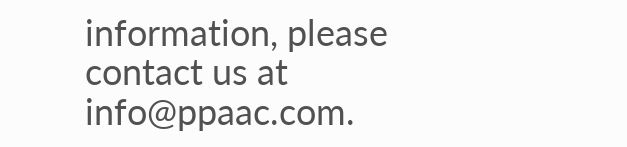information, please contact us at info@ppaac.com.